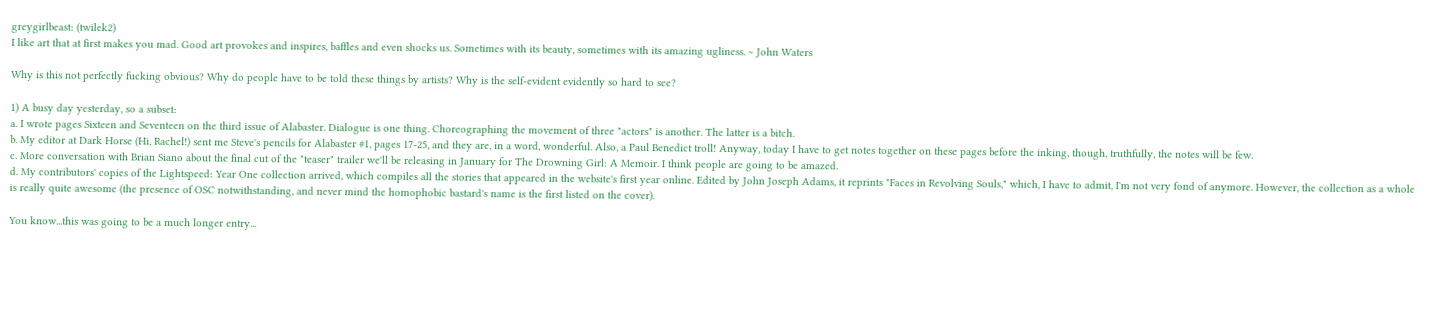greygirlbeast: (twilek2)
I like art that at first makes you mad. Good art provokes and inspires, baffles and even shocks us. Sometimes with its beauty, sometimes with its amazing ugliness. ~ John Waters

Why is this not perfectly fucking obvious? Why do people have to be told these things by artists? Why is the self-evident evidently so hard to see?

1) A busy day yesterday, so a subset:
a. I wrote pages Sixteen and Seventeen on the third issue of Alabaster. Dialogue is one thing. Choreographing the movement of three "actors" is another. The latter is a bitch.
b. My editor at Dark Horse (Hi, Rachel!) sent me Steve's pencils for Alabaster #1, pages 17-25, and they are, in a word, wonderful. Also, a Paul Benedict troll! Anyway, today I have to get notes together on these pages before the inking, though, truthfully, the notes will be few.
c. More conversation with Brian Siano about the final cut of the "teaser" trailer we'll be releasing in January for The Drowning Girl: A Memoir. I think people are going to be amazed.
d. My contributors' copies of the Lightspeed: Year One collection arrived, which compiles all the stories that appeared in the website's first year online. Edited by John Joseph Adams, it reprints "Faces in Revolving Souls," which, I have to admit, I'm not very fond of anymore. However, the collection as a whole is really quite awesome (the presence of OSC notwithstanding, and never mind the homophobic bastard's name is the first listed on the cover).

You know...this was going to be a much longer entry...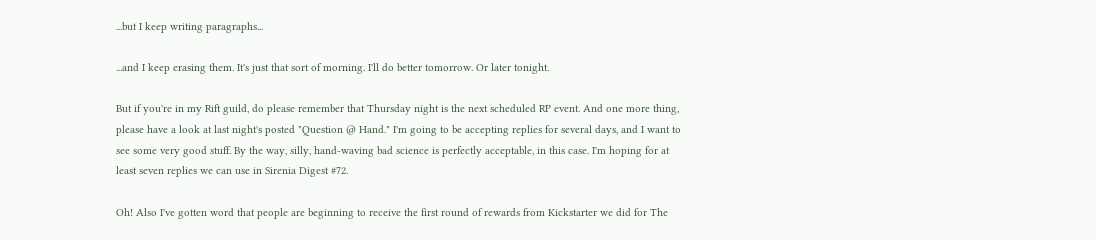...but I keep writing paragraphs...

...and I keep erasing them. It's just that sort of morning. I'll do better tomorrow. Or later tonight.

But if you're in my Rift guild, do please remember that Thursday night is the next scheduled RP event. And one more thing, please have a look at last night's posted "Question @ Hand." I'm going to be accepting replies for several days, and I want to see some very good stuff. By the way, silly, hand-waving bad science is perfectly acceptable, in this case. I'm hoping for at least seven replies we can use in Sirenia Digest #72.

Oh! Also I've gotten word that people are beginning to receive the first round of rewards from Kickstarter we did for The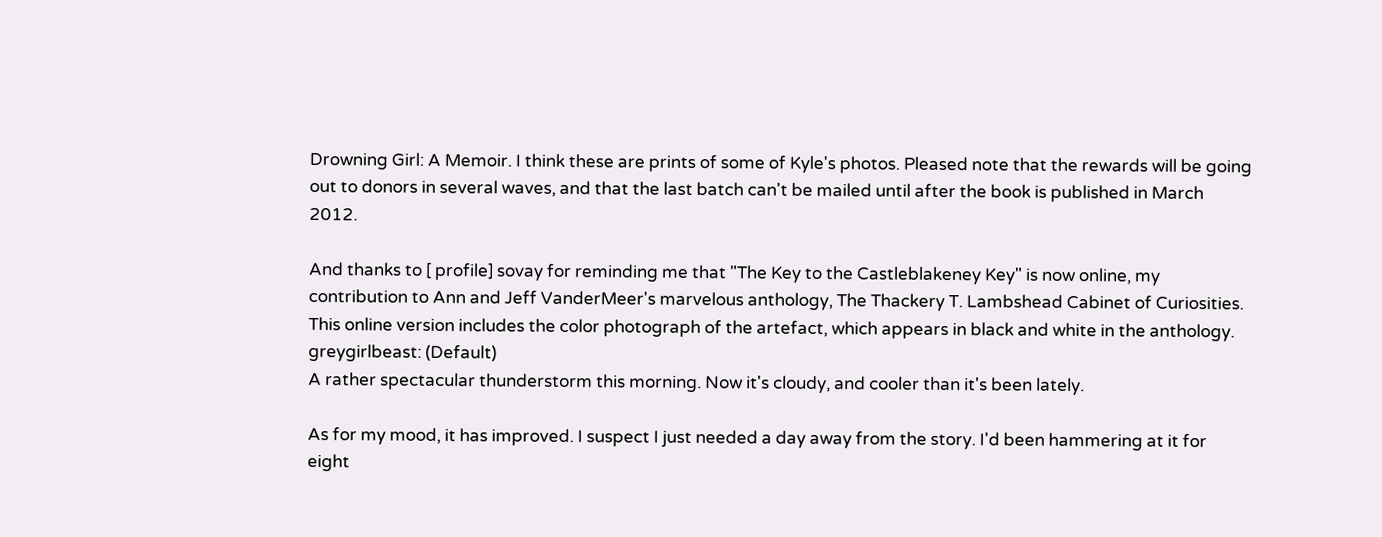Drowning Girl: A Memoir. I think these are prints of some of Kyle's photos. Pleased note that the rewards will be going out to donors in several waves, and that the last batch can't be mailed until after the book is published in March 2012.

And thanks to [ profile] sovay for reminding me that "The Key to the Castleblakeney Key" is now online, my contribution to Ann and Jeff VanderMeer's marvelous anthology, The Thackery T. Lambshead Cabinet of Curiosities. This online version includes the color photograph of the artefact, which appears in black and white in the anthology.
greygirlbeast: (Default)
A rather spectacular thunderstorm this morning. Now it's cloudy, and cooler than it's been lately.

As for my mood, it has improved. I suspect I just needed a day away from the story. I'd been hammering at it for eight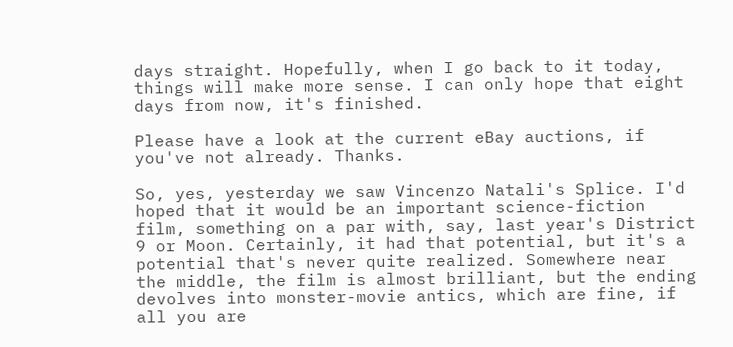days straight. Hopefully, when I go back to it today, things will make more sense. I can only hope that eight days from now, it's finished.

Please have a look at the current eBay auctions, if you've not already. Thanks.

So, yes, yesterday we saw Vincenzo Natali's Splice. I'd hoped that it would be an important science-fiction film, something on a par with, say, last year's District 9 or Moon. Certainly, it had that potential, but it's a potential that's never quite realized. Somewhere near the middle, the film is almost brilliant, but the ending devolves into monster-movie antics, which are fine, if all you are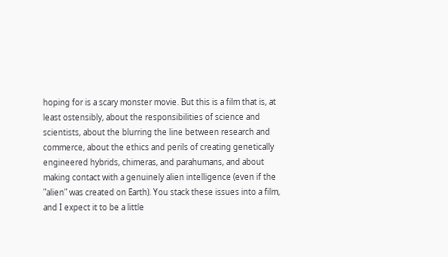hoping for is a scary monster movie. But this is a film that is, at least ostensibly, about the responsibilities of science and scientists, about the blurring the line between research and commerce, about the ethics and perils of creating genetically engineered hybrids, chimeras, and parahumans, and about making contact with a genuinely alien intelligence (even if the "alien" was created on Earth). You stack these issues into a film, and I expect it to be a little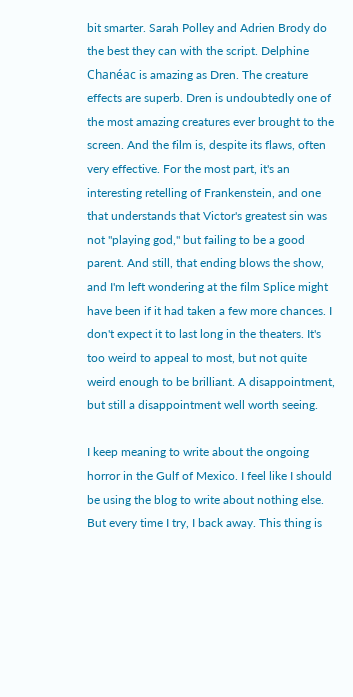bit smarter. Sarah Polley and Adrien Brody do the best they can with the script. Delphine Chanéac is amazing as Dren. The creature effects are superb. Dren is undoubtedly one of the most amazing creatures ever brought to the screen. And the film is, despite its flaws, often very effective. For the most part, it's an interesting retelling of Frankenstein, and one that understands that Victor's greatest sin was not "playing god," but failing to be a good parent. And still, that ending blows the show, and I'm left wondering at the film Splice might have been if it had taken a few more chances. I don't expect it to last long in the theaters. It's too weird to appeal to most, but not quite weird enough to be brilliant. A disappointment, but still a disappointment well worth seeing.

I keep meaning to write about the ongoing horror in the Gulf of Mexico. I feel like I should be using the blog to write about nothing else. But every time I try, I back away. This thing is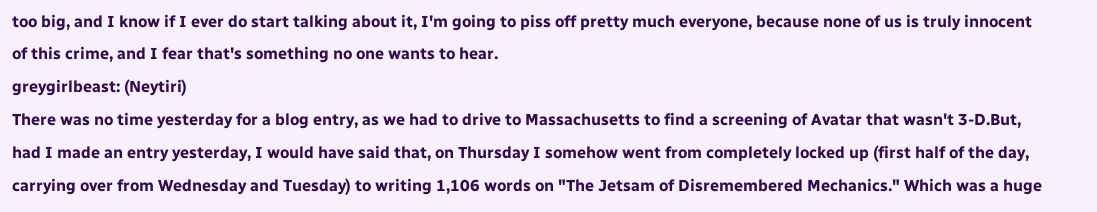too big, and I know if I ever do start talking about it, I'm going to piss off pretty much everyone, because none of us is truly innocent of this crime, and I fear that's something no one wants to hear.
greygirlbeast: (Neytiri)
There was no time yesterday for a blog entry, as we had to drive to Massachusetts to find a screening of Avatar that wasn't 3-D.But, had I made an entry yesterday, I would have said that, on Thursday I somehow went from completely locked up (first half of the day, carrying over from Wednesday and Tuesday) to writing 1,106 words on "The Jetsam of Disremembered Mechanics." Which was a huge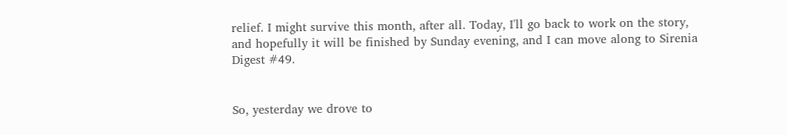relief. I might survive this month, after all. Today, I'll go back to work on the story, and hopefully it will be finished by Sunday evening, and I can move along to Sirenia Digest #49.


So, yesterday we drove to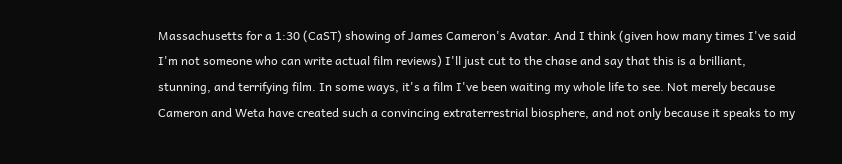Massachusetts for a 1:30 (CaST) showing of James Cameron's Avatar. And I think (given how many times I've said I'm not someone who can write actual film reviews) I'll just cut to the chase and say that this is a brilliant, stunning, and terrifying film. In some ways, it's a film I've been waiting my whole life to see. Not merely because Cameron and Weta have created such a convincing extraterrestrial biosphere, and not only because it speaks to my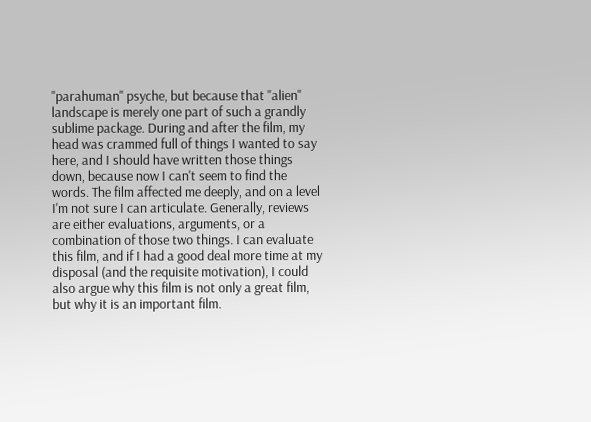"parahuman" psyche, but because that "alien" landscape is merely one part of such a grandly sublime package. During and after the film, my head was crammed full of things I wanted to say here, and I should have written those things down, because now I can't seem to find the words. The film affected me deeply, and on a level I'm not sure I can articulate. Generally, reviews are either evaluations, arguments, or a combination of those two things. I can evaluate this film, and if I had a good deal more time at my disposal (and the requisite motivation), I could also argue why this film is not only a great film, but why it is an important film.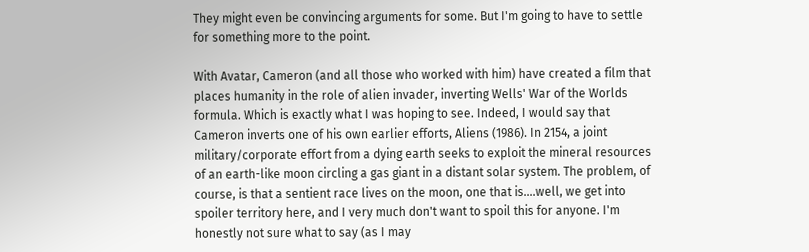They might even be convincing arguments for some. But I'm going to have to settle for something more to the point.

With Avatar, Cameron (and all those who worked with him) have created a film that places humanity in the role of alien invader, inverting Wells' War of the Worlds formula. Which is exactly what I was hoping to see. Indeed, I would say that Cameron inverts one of his own earlier efforts, Aliens (1986). In 2154, a joint military/corporate effort from a dying earth seeks to exploit the mineral resources of an earth-like moon circling a gas giant in a distant solar system. The problem, of course, is that a sentient race lives on the moon, one that is....well, we get into spoiler territory here, and I very much don't want to spoil this for anyone. I'm honestly not sure what to say (as I may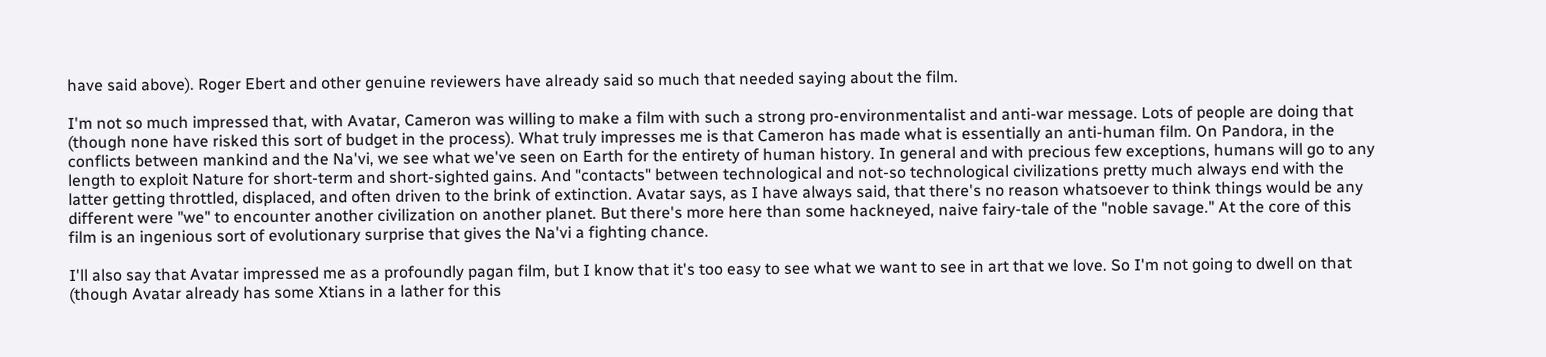have said above). Roger Ebert and other genuine reviewers have already said so much that needed saying about the film.

I'm not so much impressed that, with Avatar, Cameron was willing to make a film with such a strong pro-environmentalist and anti-war message. Lots of people are doing that (though none have risked this sort of budget in the process). What truly impresses me is that Cameron has made what is essentially an anti-human film. On Pandora, in the conflicts between mankind and the Na'vi, we see what we've seen on Earth for the entirety of human history. In general and with precious few exceptions, humans will go to any length to exploit Nature for short-term and short-sighted gains. And "contacts" between technological and not-so technological civilizations pretty much always end with the latter getting throttled, displaced, and often driven to the brink of extinction. Avatar says, as I have always said, that there's no reason whatsoever to think things would be any different were "we" to encounter another civilization on another planet. But there's more here than some hackneyed, naive fairy-tale of the "noble savage." At the core of this film is an ingenious sort of evolutionary surprise that gives the Na'vi a fighting chance.

I'll also say that Avatar impressed me as a profoundly pagan film, but I know that it's too easy to see what we want to see in art that we love. So I'm not going to dwell on that (though Avatar already has some Xtians in a lather for this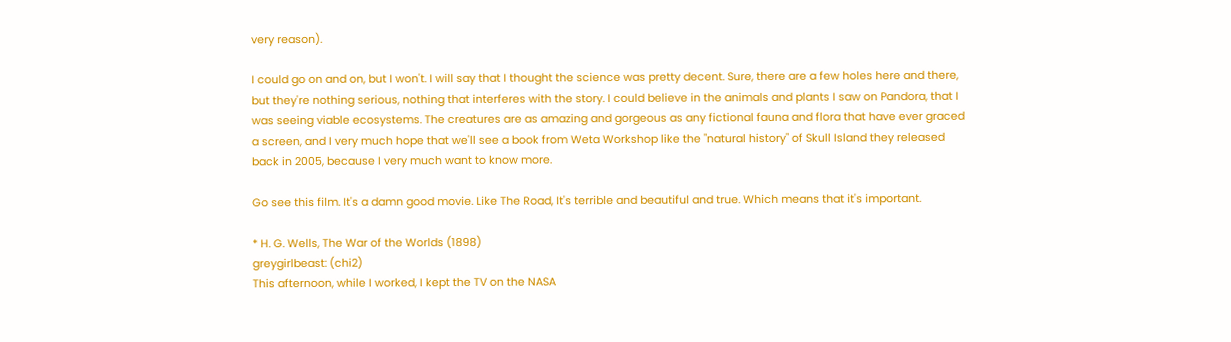very reason).

I could go on and on, but I won't. I will say that I thought the science was pretty decent. Sure, there are a few holes here and there, but they're nothing serious, nothing that interferes with the story. I could believe in the animals and plants I saw on Pandora, that I was seeing viable ecosystems. The creatures are as amazing and gorgeous as any fictional fauna and flora that have ever graced a screen, and I very much hope that we'll see a book from Weta Workshop like the "natural history" of Skull Island they released back in 2005, because I very much want to know more.

Go see this film. It's a damn good movie. Like The Road, It's terrible and beautiful and true. Which means that it's important.

* H. G. Wells, The War of the Worlds (1898)
greygirlbeast: (chi2)
This afternoon, while I worked, I kept the TV on the NASA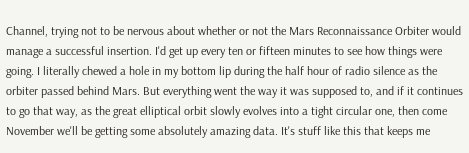Channel, trying not to be nervous about whether or not the Mars Reconnaissance Orbiter would manage a successful insertion. I'd get up every ten or fifteen minutes to see how things were going. I literally chewed a hole in my bottom lip during the half hour of radio silence as the orbiter passed behind Mars. But everything went the way it was supposed to, and if it continues to go that way, as the great elliptical orbit slowly evolves into a tight circular one, then come November we'll be getting some absolutely amazing data. It's stuff like this that keeps me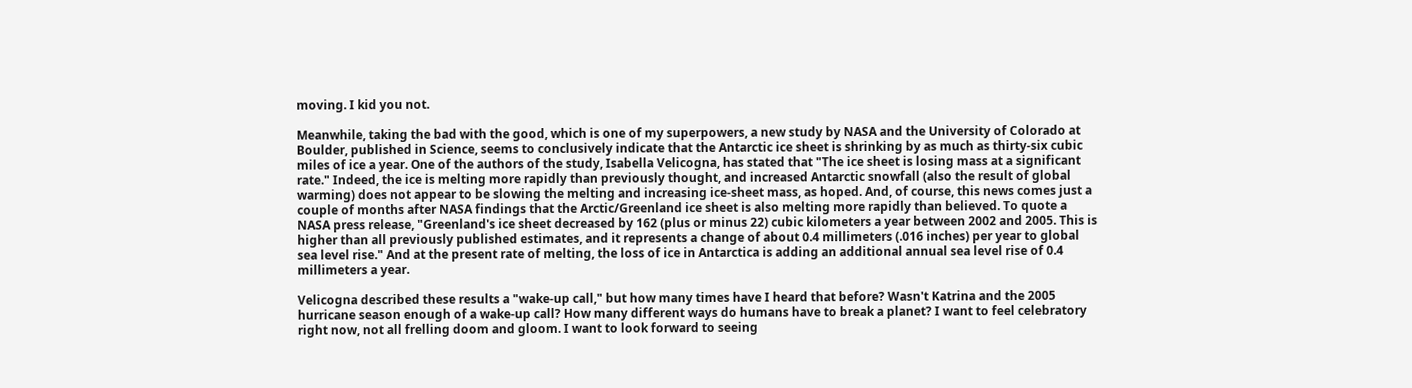moving. I kid you not.

Meanwhile, taking the bad with the good, which is one of my superpowers, a new study by NASA and the University of Colorado at Boulder, published in Science, seems to conclusively indicate that the Antarctic ice sheet is shrinking by as much as thirty-six cubic miles of ice a year. One of the authors of the study, Isabella Velicogna, has stated that "The ice sheet is losing mass at a significant rate." Indeed, the ice is melting more rapidly than previously thought, and increased Antarctic snowfall (also the result of global warming) does not appear to be slowing the melting and increasing ice-sheet mass, as hoped. And, of course, this news comes just a couple of months after NASA findings that the Arctic/Greenland ice sheet is also melting more rapidly than believed. To quote a NASA press release, "Greenland's ice sheet decreased by 162 (plus or minus 22) cubic kilometers a year between 2002 and 2005. This is higher than all previously published estimates, and it represents a change of about 0.4 millimeters (.016 inches) per year to global sea level rise." And at the present rate of melting, the loss of ice in Antarctica is adding an additional annual sea level rise of 0.4 millimeters a year.

Velicogna described these results a "wake-up call," but how many times have I heard that before? Wasn't Katrina and the 2005 hurricane season enough of a wake-up call? How many different ways do humans have to break a planet? I want to feel celebratory right now, not all frelling doom and gloom. I want to look forward to seeing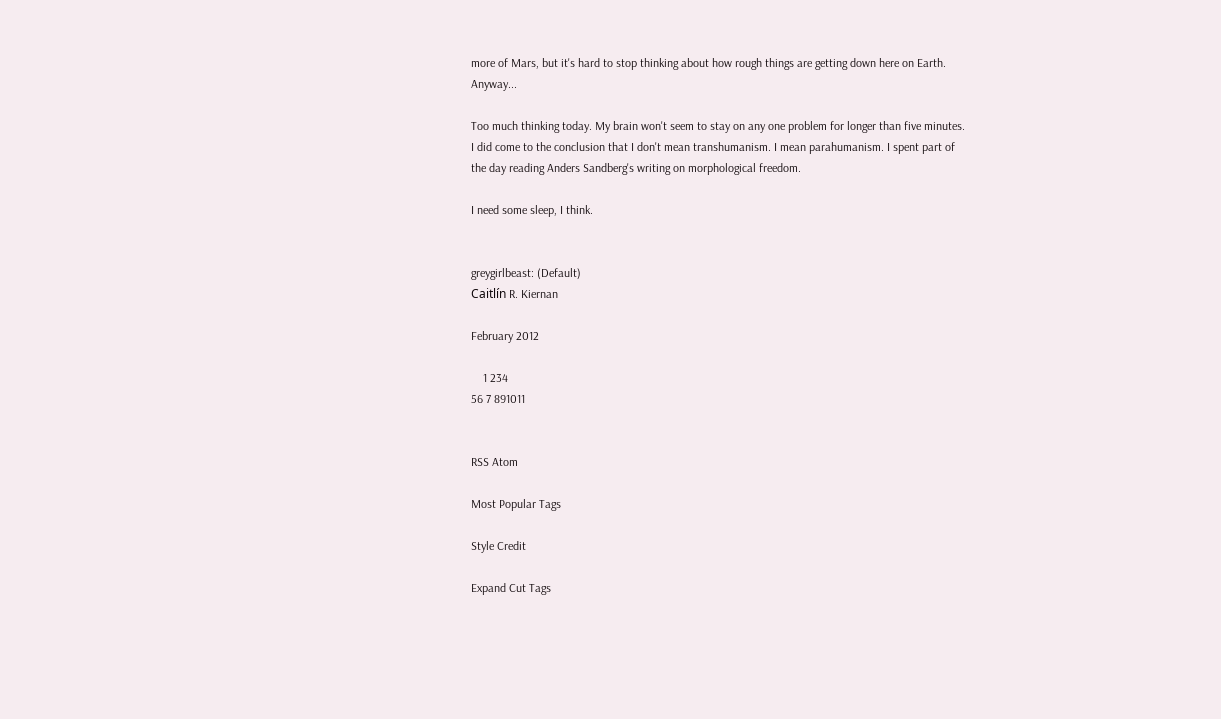more of Mars, but it's hard to stop thinking about how rough things are getting down here on Earth. Anyway...

Too much thinking today. My brain won't seem to stay on any one problem for longer than five minutes. I did come to the conclusion that I don't mean transhumanism. I mean parahumanism. I spent part of the day reading Anders Sandberg's writing on morphological freedom.

I need some sleep, I think.


greygirlbeast: (Default)
Caitlín R. Kiernan

February 2012

    1 234
56 7 891011


RSS Atom

Most Popular Tags

Style Credit

Expand Cut Tags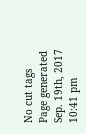No cut tags
Page generated Sep. 19th, 2017 10:41 pm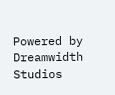Powered by Dreamwidth Studios